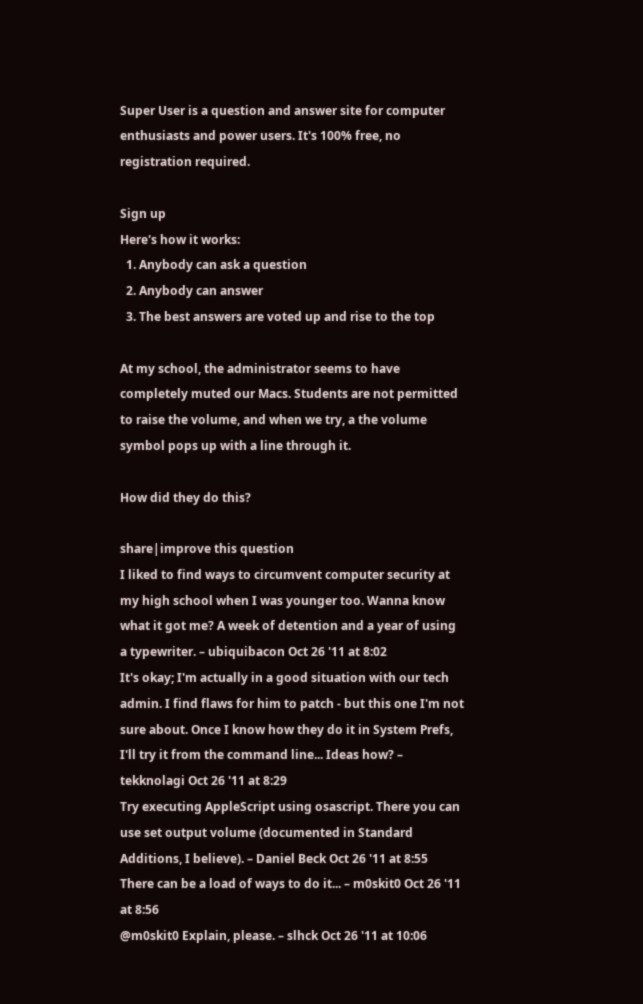Super User is a question and answer site for computer enthusiasts and power users. It's 100% free, no registration required.

Sign up
Here's how it works:
  1. Anybody can ask a question
  2. Anybody can answer
  3. The best answers are voted up and rise to the top

At my school, the administrator seems to have completely muted our Macs. Students are not permitted to raise the volume, and when we try, a the volume symbol pops up with a line through it.

How did they do this?

share|improve this question
I liked to find ways to circumvent computer security at my high school when I was younger too. Wanna know what it got me? A week of detention and a year of using a typewriter. – ubiquibacon Oct 26 '11 at 8:02
It's okay; I'm actually in a good situation with our tech admin. I find flaws for him to patch - but this one I'm not sure about. Once I know how they do it in System Prefs, I'll try it from the command line... Ideas how? – tekknolagi Oct 26 '11 at 8:29
Try executing AppleScript using osascript. There you can use set output volume (documented in Standard Additions, I believe). – Daniel Beck Oct 26 '11 at 8:55
There can be a load of ways to do it... – m0skit0 Oct 26 '11 at 8:56
@m0skit0 Explain, please. – slhck Oct 26 '11 at 10:06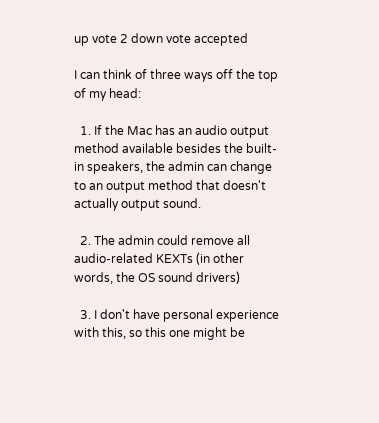up vote 2 down vote accepted

I can think of three ways off the top of my head:

  1. If the Mac has an audio output method available besides the built-in speakers, the admin can change to an output method that doesn't actually output sound.

  2. The admin could remove all audio-related KEXTs (in other words, the OS sound drivers)

  3. I don't have personal experience with this, so this one might be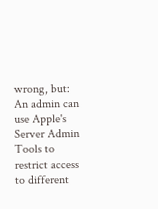wrong, but: An admin can use Apple's Server Admin Tools to restrict access to different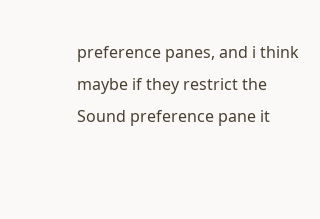preference panes, and i think maybe if they restrict the Sound preference pane it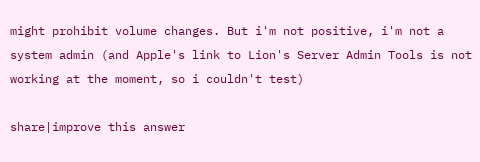might prohibit volume changes. But i'm not positive, i'm not a system admin (and Apple's link to Lion's Server Admin Tools is not working at the moment, so i couldn't test)

share|improve this answer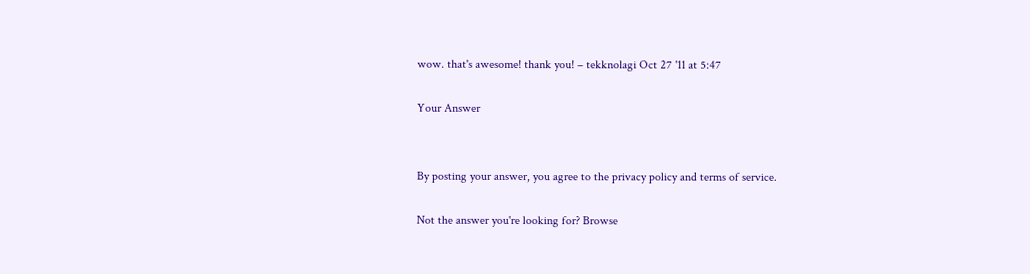wow. that's awesome! thank you! – tekknolagi Oct 27 '11 at 5:47

Your Answer


By posting your answer, you agree to the privacy policy and terms of service.

Not the answer you're looking for? Browse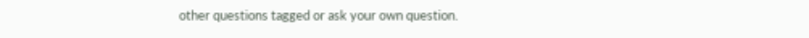other questions tagged or ask your own question.